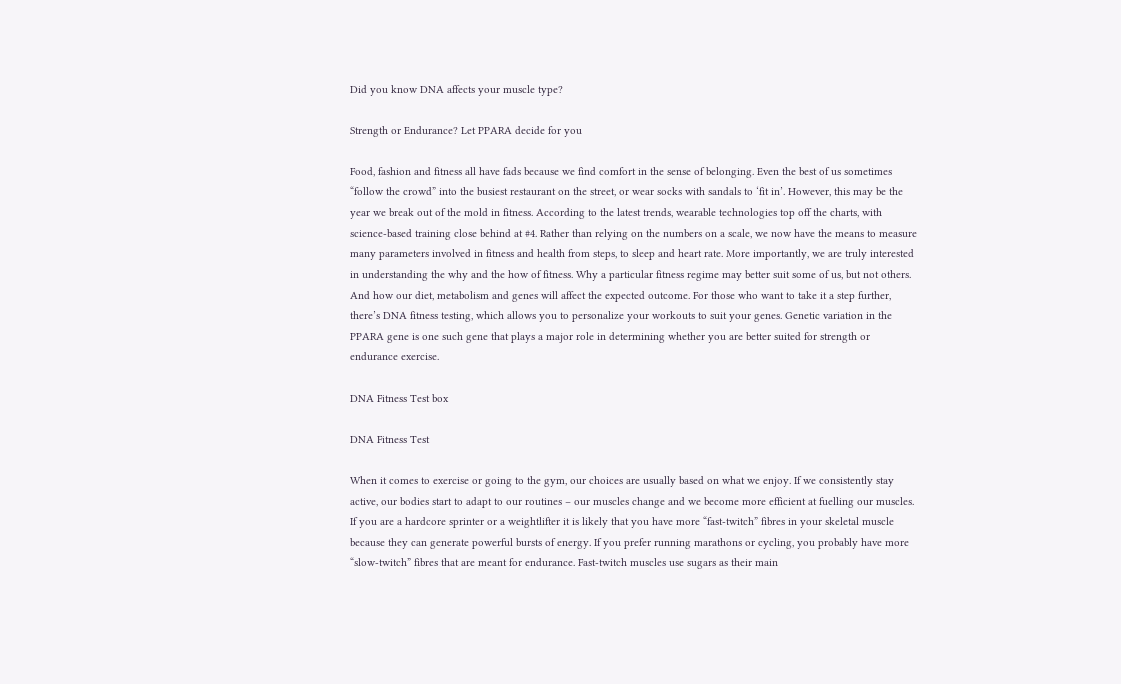Did you know DNA affects your muscle type?

Strength or Endurance? Let PPARA decide for you

Food, fashion and fitness all have fads because we find comfort in the sense of belonging. Even the best of us sometimes “follow the crowd” into the busiest restaurant on the street, or wear socks with sandals to ‘fit in’. However, this may be the year we break out of the mold in fitness. According to the latest trends, wearable technologies top off the charts, with science-based training close behind at #4. Rather than relying on the numbers on a scale, we now have the means to measure many parameters involved in fitness and health from steps, to sleep and heart rate. More importantly, we are truly interested in understanding the why and the how of fitness. Why a particular fitness regime may better suit some of us, but not others. And how our diet, metabolism and genes will affect the expected outcome. For those who want to take it a step further, there’s DNA fitness testing, which allows you to personalize your workouts to suit your genes. Genetic variation in the PPARA gene is one such gene that plays a major role in determining whether you are better suited for strength or endurance exercise.

DNA Fitness Test box

DNA Fitness Test

When it comes to exercise or going to the gym, our choices are usually based on what we enjoy. If we consistently stay active, our bodies start to adapt to our routines – our muscles change and we become more efficient at fuelling our muscles. If you are a hardcore sprinter or a weightlifter it is likely that you have more “fast-twitch” fibres in your skeletal muscle because they can generate powerful bursts of energy. If you prefer running marathons or cycling, you probably have more “slow-twitch” fibres that are meant for endurance. Fast-twitch muscles use sugars as their main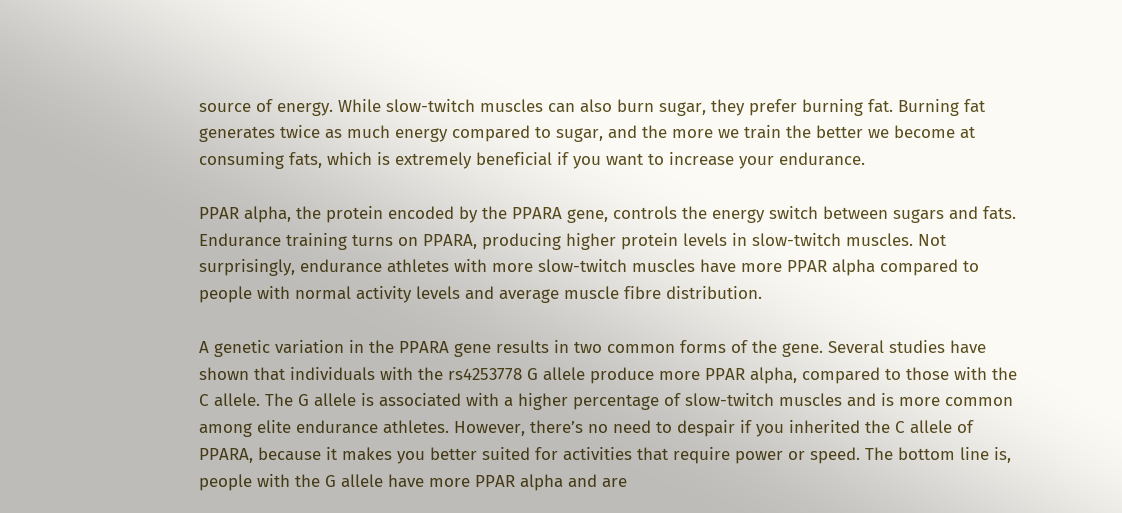source of energy. While slow-twitch muscles can also burn sugar, they prefer burning fat. Burning fat generates twice as much energy compared to sugar, and the more we train the better we become at consuming fats, which is extremely beneficial if you want to increase your endurance.

PPAR alpha, the protein encoded by the PPARA gene, controls the energy switch between sugars and fats. Endurance training turns on PPARA, producing higher protein levels in slow-twitch muscles. Not surprisingly, endurance athletes with more slow-twitch muscles have more PPAR alpha compared to people with normal activity levels and average muscle fibre distribution.

A genetic variation in the PPARA gene results in two common forms of the gene. Several studies have shown that individuals with the rs4253778 G allele produce more PPAR alpha, compared to those with the C allele. The G allele is associated with a higher percentage of slow-twitch muscles and is more common among elite endurance athletes. However, there’s no need to despair if you inherited the C allele of PPARA, because it makes you better suited for activities that require power or speed. The bottom line is, people with the G allele have more PPAR alpha and are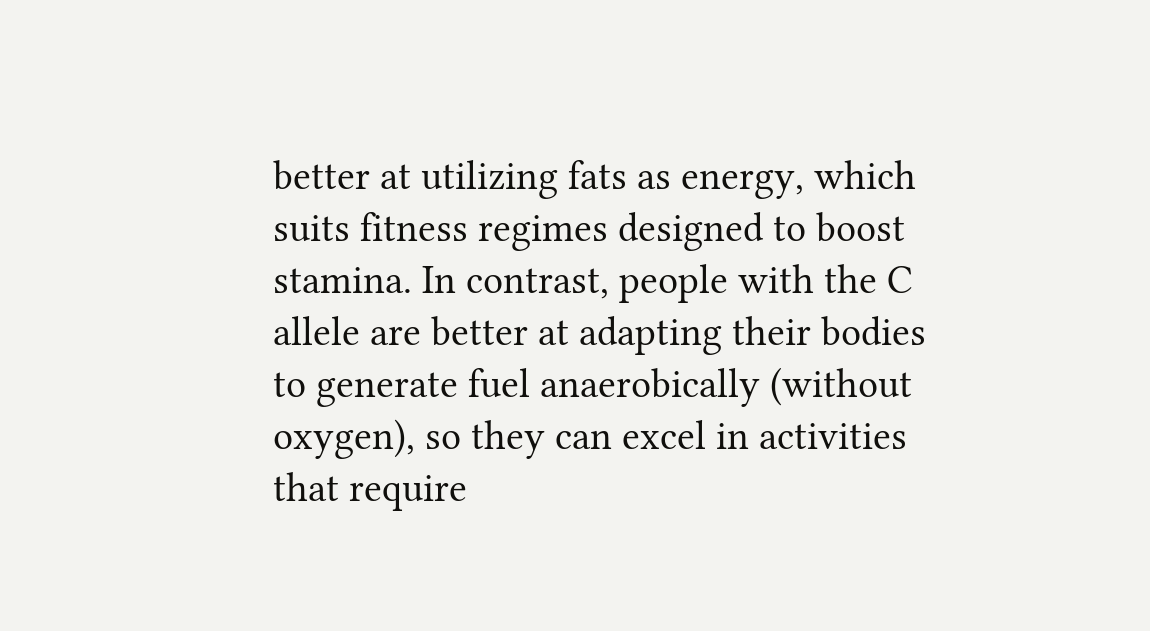better at utilizing fats as energy, which suits fitness regimes designed to boost stamina. In contrast, people with the C allele are better at adapting their bodies to generate fuel anaerobically (without oxygen), so they can excel in activities that require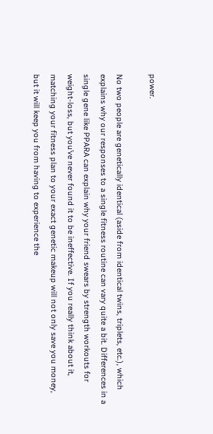power.

No two people are genetically identical (aside from identical twins, triplets, etc.), which explains why our responses to a single fitness routine can vary quite a bit. Differences in a single gene like PPARA can explain why your friend swears by strength workouts for weight-loss, but you’ve never found it to be ineffective. If you really think about it, matching your fitness plan to your exact genetic makeup will not only save you money, but it will keep you from having to experience the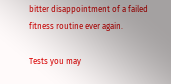bitter disappointment of a failed fitness routine ever again.

Tests you may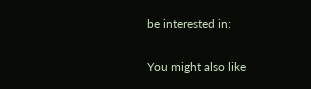be interested in:

You might also like